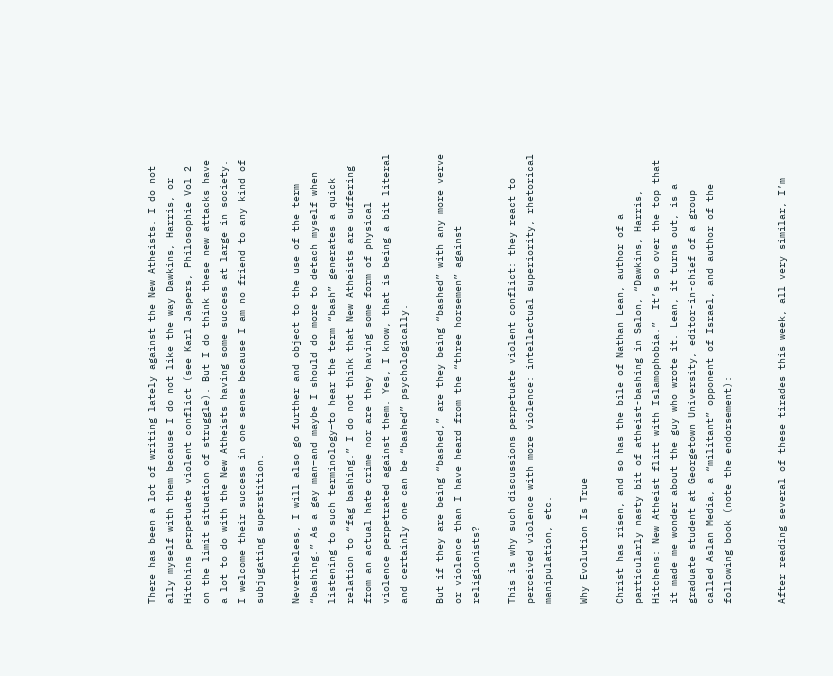There has been a lot of writing lately against the New Atheists. I do not ally myself with them because I do not like the way Dawkins, Harris, or Hitchins perpetuate violent conflict (see Karl Jaspers, Philosophie Vol 2 on the limit situation of struggle). But I do think these new attacks have a lot to do with the New Atheists having some success at large in society. I welcome their success in one sense because I am no friend to any kind of subjugating superstition.

Nevertheless, I will also go further and object to the use of the term “bashing.” As a gay man–and maybe I should do more to detach myself when listening to such terminology–to hear the term “bash” generates a quick relation to “fag bashing.” I do not think that New Atheists are suffering from an actual hate crime nor are they having some form of physical violence perpetrated against them. Yes, I know, that is being a bit literal and certainly one can be “bashed” psychologically.

But if they are being “bashed,” are they being “bashed” with any more verve or violence than I have heard from the “three horsemen” against religionists?

This is why such discussions perpetuate violent conflict: they react to perceived violence with more violence: intellectual superiority, rhetorical manipulation, etc.

Why Evolution Is True

Christ has risen, and so has the bile of Nathan Lean, author of a particularly nasty bit of atheist-bashing in Salon, “Dawkins, Harris, Hitchens: New Atheist flirt with Islamophobia.”  It’s so over the top that it made me wonder about the guy who wrote it. Lean, it turns out, is a graduate student at Georgetown University, editor-in-chief of a group called Aslan Media, a “militant” opponent of Israel, and author of the following book (note the endorsement):


After reading several of these tirades this week, all very similar, I’m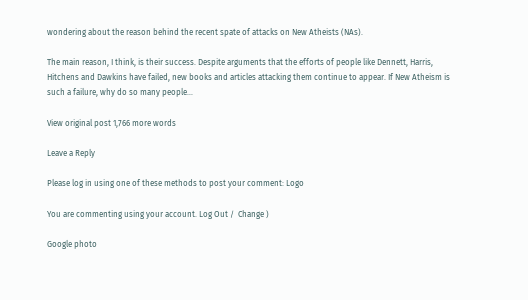wondering about the reason behind the recent spate of attacks on New Atheists (NAs).

The main reason, I think, is their success. Despite arguments that the efforts of people like Dennett, Harris, Hitchens and Dawkins have failed, new books and articles attacking them continue to appear. If New Atheism is such a failure, why do so many people…

View original post 1,766 more words

Leave a Reply

Please log in using one of these methods to post your comment: Logo

You are commenting using your account. Log Out /  Change )

Google photo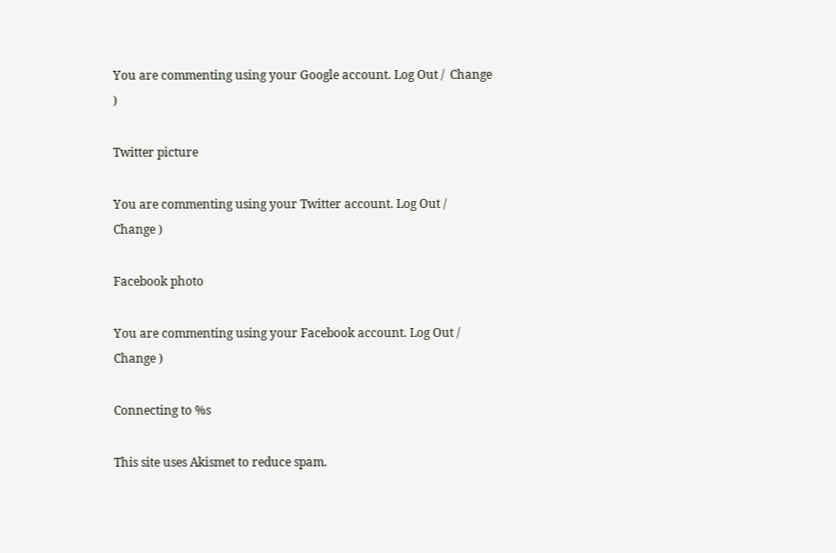You are commenting using your Google account. Log Out /  Change )

Twitter picture

You are commenting using your Twitter account. Log Out /  Change )

Facebook photo

You are commenting using your Facebook account. Log Out /  Change )

Connecting to %s

This site uses Akismet to reduce spam.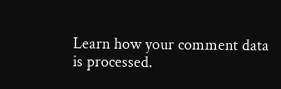Learn how your comment data is processed.